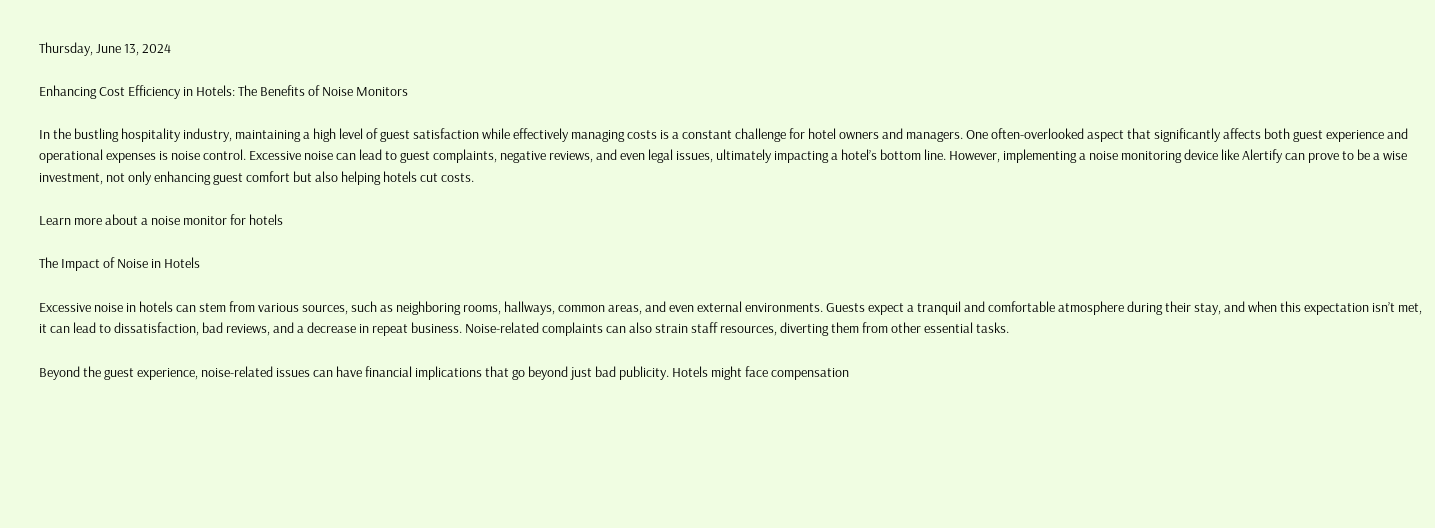Thursday, June 13, 2024

Enhancing Cost Efficiency in Hotels: The Benefits of Noise Monitors

In the bustling hospitality industry, maintaining a high level of guest satisfaction while effectively managing costs is a constant challenge for hotel owners and managers. One often-overlooked aspect that significantly affects both guest experience and operational expenses is noise control. Excessive noise can lead to guest complaints, negative reviews, and even legal issues, ultimately impacting a hotel’s bottom line. However, implementing a noise monitoring device like Alertify can prove to be a wise investment, not only enhancing guest comfort but also helping hotels cut costs.

Learn more about a noise monitor for hotels

The Impact of Noise in Hotels

Excessive noise in hotels can stem from various sources, such as neighboring rooms, hallways, common areas, and even external environments. Guests expect a tranquil and comfortable atmosphere during their stay, and when this expectation isn’t met, it can lead to dissatisfaction, bad reviews, and a decrease in repeat business. Noise-related complaints can also strain staff resources, diverting them from other essential tasks.

Beyond the guest experience, noise-related issues can have financial implications that go beyond just bad publicity. Hotels might face compensation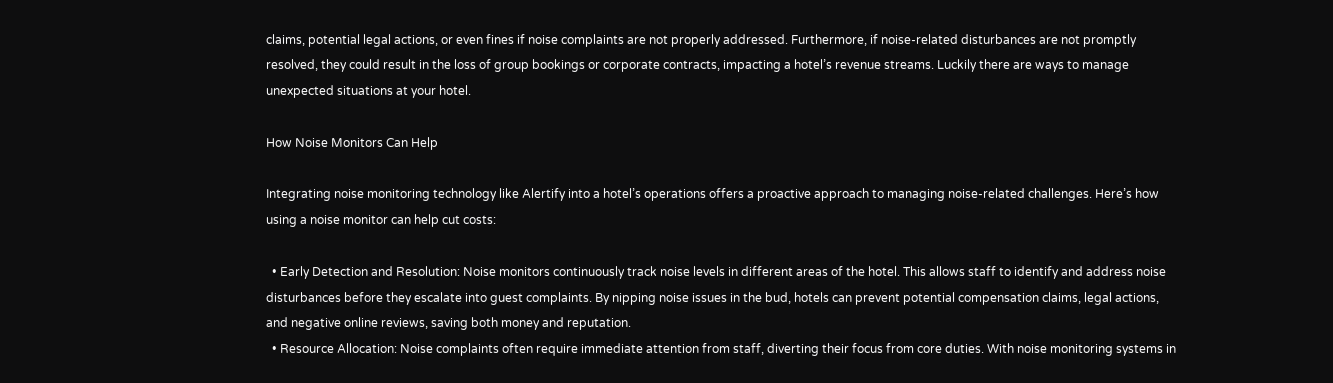claims, potential legal actions, or even fines if noise complaints are not properly addressed. Furthermore, if noise-related disturbances are not promptly resolved, they could result in the loss of group bookings or corporate contracts, impacting a hotel’s revenue streams. Luckily there are ways to manage unexpected situations at your hotel.

How Noise Monitors Can Help

Integrating noise monitoring technology like Alertify into a hotel’s operations offers a proactive approach to managing noise-related challenges. Here’s how using a noise monitor can help cut costs:

  • Early Detection and Resolution: Noise monitors continuously track noise levels in different areas of the hotel. This allows staff to identify and address noise disturbances before they escalate into guest complaints. By nipping noise issues in the bud, hotels can prevent potential compensation claims, legal actions, and negative online reviews, saving both money and reputation.
  • Resource Allocation: Noise complaints often require immediate attention from staff, diverting their focus from core duties. With noise monitoring systems in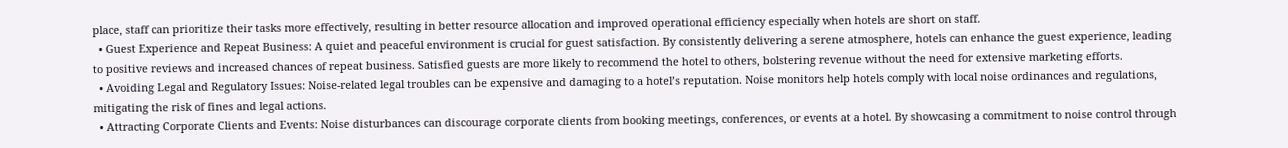place, staff can prioritize their tasks more effectively, resulting in better resource allocation and improved operational efficiency especially when hotels are short on staff.
  • Guest Experience and Repeat Business: A quiet and peaceful environment is crucial for guest satisfaction. By consistently delivering a serene atmosphere, hotels can enhance the guest experience, leading to positive reviews and increased chances of repeat business. Satisfied guests are more likely to recommend the hotel to others, bolstering revenue without the need for extensive marketing efforts.
  • Avoiding Legal and Regulatory Issues: Noise-related legal troubles can be expensive and damaging to a hotel’s reputation. Noise monitors help hotels comply with local noise ordinances and regulations, mitigating the risk of fines and legal actions.
  • Attracting Corporate Clients and Events: Noise disturbances can discourage corporate clients from booking meetings, conferences, or events at a hotel. By showcasing a commitment to noise control through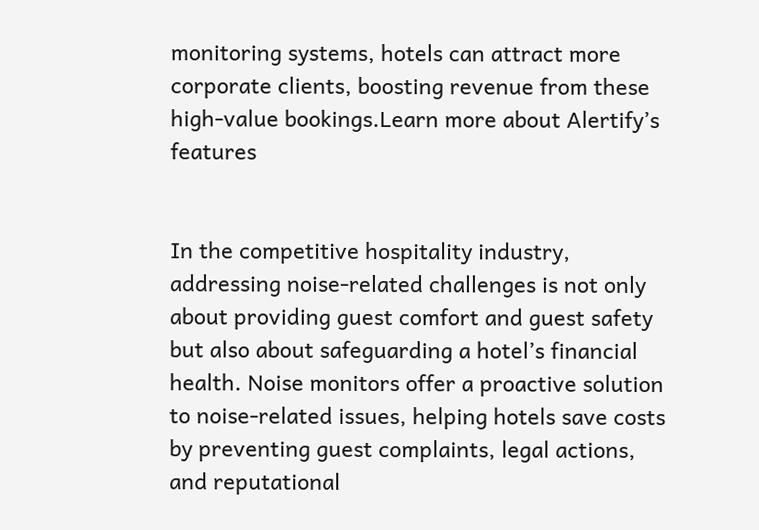monitoring systems, hotels can attract more corporate clients, boosting revenue from these high-value bookings.Learn more about Alertify’s features


In the competitive hospitality industry, addressing noise-related challenges is not only about providing guest comfort and guest safety but also about safeguarding a hotel’s financial health. Noise monitors offer a proactive solution to noise-related issues, helping hotels save costs by preventing guest complaints, legal actions, and reputational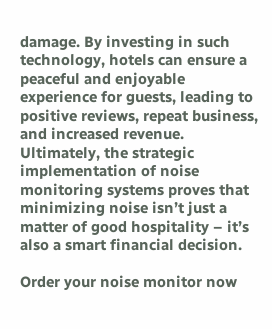damage. By investing in such technology, hotels can ensure a peaceful and enjoyable experience for guests, leading to positive reviews, repeat business, and increased revenue. Ultimately, the strategic implementation of noise monitoring systems proves that minimizing noise isn’t just a matter of good hospitality – it’s also a smart financial decision.

Order your noise monitor now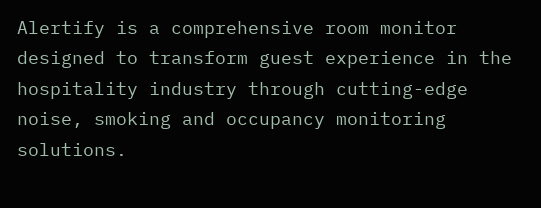Alertify is a comprehensive room monitor designed to transform guest experience in the hospitality industry through cutting-edge noise, smoking and occupancy monitoring solutions.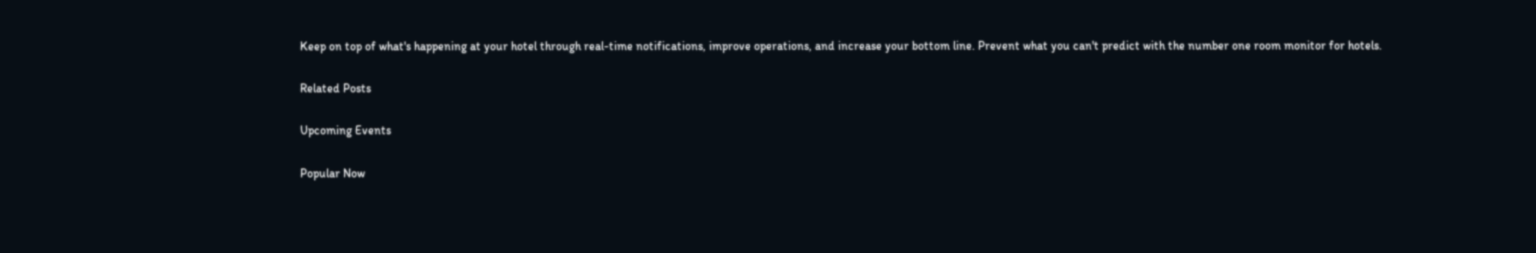Keep on top of what's happening at your hotel through real-time notifications, improve operations, and increase your bottom line. Prevent what you can't predict with the number one room monitor for hotels.

Related Posts

Upcoming Events

Popular Now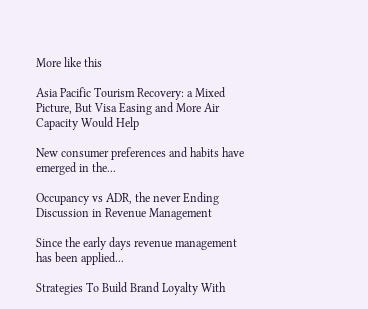More like this

Asia Pacific Tourism Recovery: a Mixed Picture, But Visa Easing and More Air Capacity Would Help

New consumer preferences and habits have emerged in the...

Occupancy vs ADR, the never Ending Discussion in Revenue Management

Since the early days revenue management has been applied...

Strategies To Build Brand Loyalty With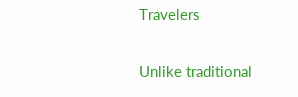Travelers

Unlike traditional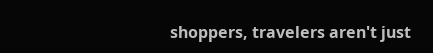shoppers, travelers aren't just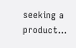seeking a product...